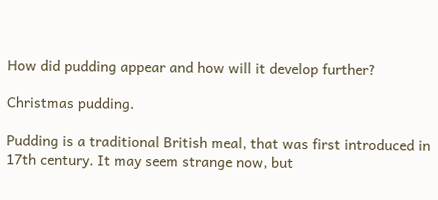How did pudding appear and how will it develop further?

Christmas pudding.

Pudding is a traditional British meal, that was first introduced in 17th century. It may seem strange now, but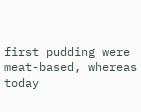first pudding were meat-based, whereas today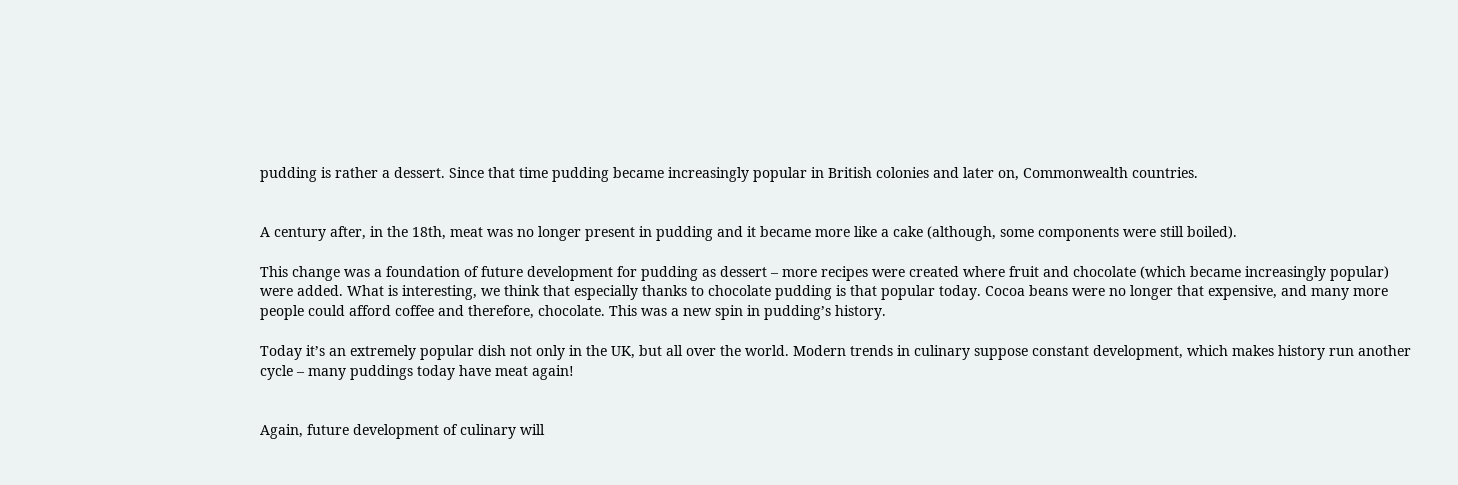pudding is rather a dessert. Since that time pudding became increasingly popular in British colonies and later on, Commonwealth countries.


A century after, in the 18th, meat was no longer present in pudding and it became more like a cake (although, some components were still boiled).

This change was a foundation of future development for pudding as dessert – more recipes were created where fruit and chocolate (which became increasingly popular) were added. What is interesting, we think that especially thanks to chocolate pudding is that popular today. Cocoa beans were no longer that expensive, and many more people could afford coffee and therefore, chocolate. This was a new spin in pudding’s history.

Today it’s an extremely popular dish not only in the UK, but all over the world. Modern trends in culinary suppose constant development, which makes history run another cycle – many puddings today have meat again!


Again, future development of culinary will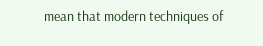mean that modern techniques of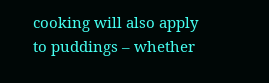cooking will also apply to puddings – whether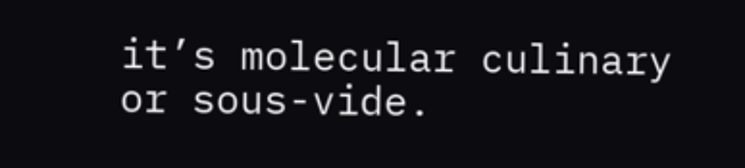it’s molecular culinary or sous-vide.